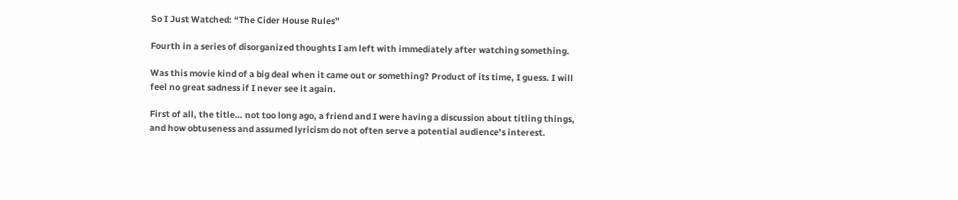So I Just Watched: “The Cider House Rules”

Fourth in a series of disorganized thoughts I am left with immediately after watching something.

Was this movie kind of a big deal when it came out or something? Product of its time, I guess. I will feel no great sadness if I never see it again.

First of all, the title… not too long ago, a friend and I were having a discussion about titling things, and how obtuseness and assumed lyricism do not often serve a potential audience’s interest.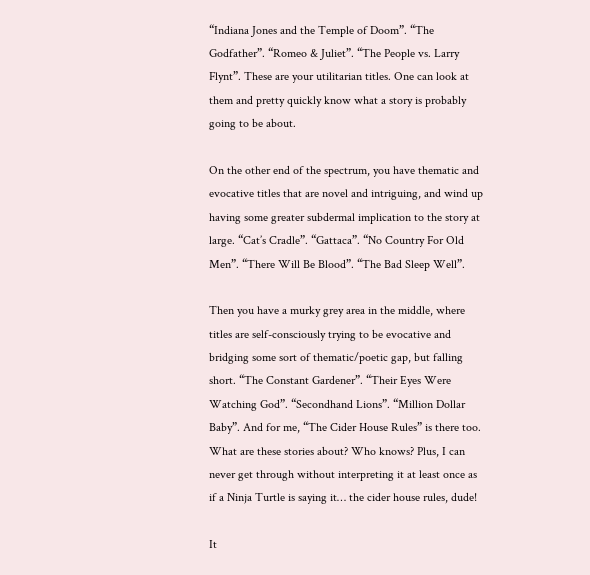“Indiana Jones and the Temple of Doom”. “The Godfather”. “Romeo & Juliet”. “The People vs. Larry Flynt”. These are your utilitarian titles. One can look at them and pretty quickly know what a story is probably going to be about.

On the other end of the spectrum, you have thematic and evocative titles that are novel and intriguing, and wind up having some greater subdermal implication to the story at large. “Cat’s Cradle”. “Gattaca”. “No Country For Old Men”. “There Will Be Blood”. “The Bad Sleep Well”.

Then you have a murky grey area in the middle, where titles are self-consciously trying to be evocative and bridging some sort of thematic/poetic gap, but falling short. “The Constant Gardener”. “Their Eyes Were Watching God”. “Secondhand Lions”. “Million Dollar Baby”. And for me, “The Cider House Rules” is there too. What are these stories about? Who knows? Plus, I can never get through without interpreting it at least once as if a Ninja Turtle is saying it… the cider house rules, dude!

It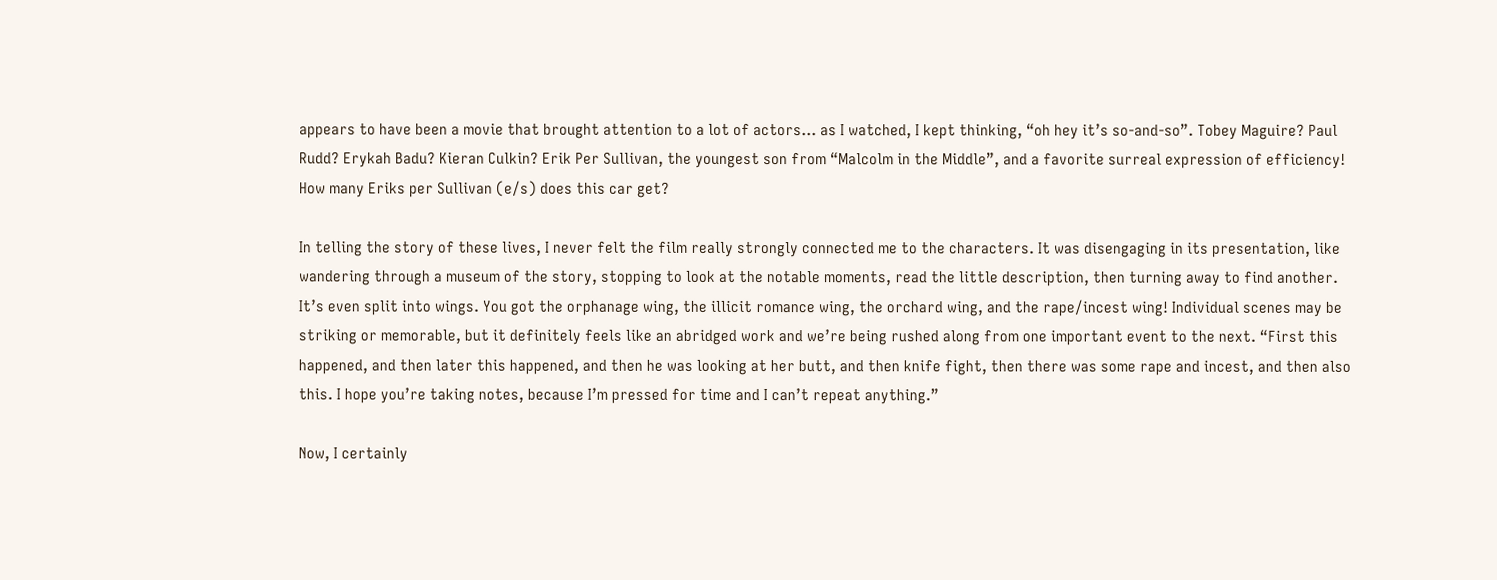appears to have been a movie that brought attention to a lot of actors… as I watched, I kept thinking, “oh hey it’s so-and-so”. Tobey Maguire? Paul Rudd? Erykah Badu? Kieran Culkin? Erik Per Sullivan, the youngest son from “Malcolm in the Middle”, and a favorite surreal expression of efficiency! How many Eriks per Sullivan (e/s) does this car get?

In telling the story of these lives, I never felt the film really strongly connected me to the characters. It was disengaging in its presentation, like wandering through a museum of the story, stopping to look at the notable moments, read the little description, then turning away to find another. It’s even split into wings. You got the orphanage wing, the illicit romance wing, the orchard wing, and the rape/incest wing! Individual scenes may be striking or memorable, but it definitely feels like an abridged work and we’re being rushed along from one important event to the next. “First this happened, and then later this happened, and then he was looking at her butt, and then knife fight, then there was some rape and incest, and then also this. I hope you’re taking notes, because I’m pressed for time and I can’t repeat anything.”

Now, I certainly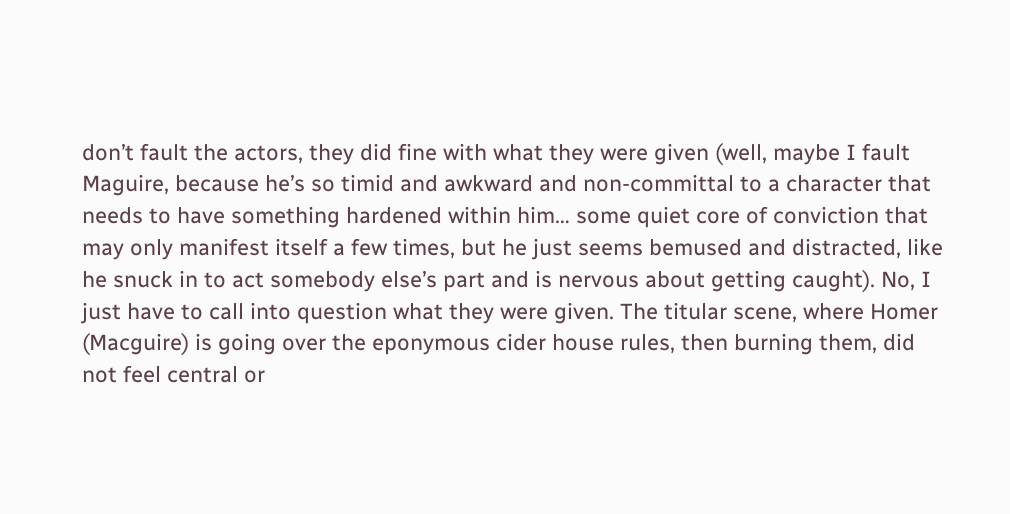don’t fault the actors, they did fine with what they were given (well, maybe I fault Maguire, because he’s so timid and awkward and non-committal to a character that needs to have something hardened within him… some quiet core of conviction that may only manifest itself a few times, but he just seems bemused and distracted, like he snuck in to act somebody else’s part and is nervous about getting caught). No, I just have to call into question what they were given. The titular scene, where Homer (Macguire) is going over the eponymous cider house rules, then burning them, did not feel central or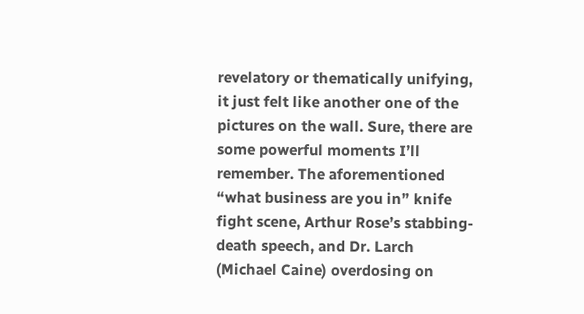revelatory or thematically unifying, it just felt like another one of the pictures on the wall. Sure, there are some powerful moments I’ll remember. The aforementioned “what business are you in” knife fight scene, Arthur Rose’s stabbing-death speech, and Dr. Larch (Michael Caine) overdosing on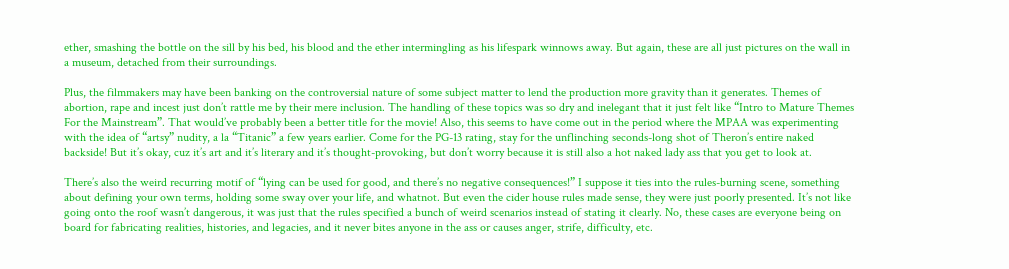ether, smashing the bottle on the sill by his bed, his blood and the ether intermingling as his lifespark winnows away. But again, these are all just pictures on the wall in a museum, detached from their surroundings.

Plus, the filmmakers may have been banking on the controversial nature of some subject matter to lend the production more gravity than it generates. Themes of abortion, rape and incest just don’t rattle me by their mere inclusion. The handling of these topics was so dry and inelegant that it just felt like “Intro to Mature Themes For the Mainstream”. That would’ve probably been a better title for the movie! Also, this seems to have come out in the period where the MPAA was experimenting with the idea of “artsy” nudity, a la “Titanic” a few years earlier. Come for the PG-13 rating, stay for the unflinching seconds-long shot of Theron’s entire naked backside! But it’s okay, cuz it’s art and it’s literary and it’s thought-provoking, but don’t worry because it is still also a hot naked lady ass that you get to look at.

There’s also the weird recurring motif of “lying can be used for good, and there’s no negative consequences!” I suppose it ties into the rules-burning scene, something about defining your own terms, holding some sway over your life, and whatnot. But even the cider house rules made sense, they were just poorly presented. It’s not like going onto the roof wasn’t dangerous, it was just that the rules specified a bunch of weird scenarios instead of stating it clearly. No, these cases are everyone being on board for fabricating realities, histories, and legacies, and it never bites anyone in the ass or causes anger, strife, difficulty, etc.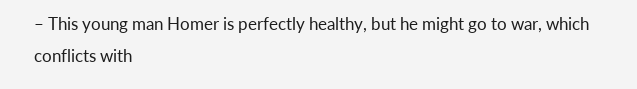– This young man Homer is perfectly healthy, but he might go to war, which conflicts with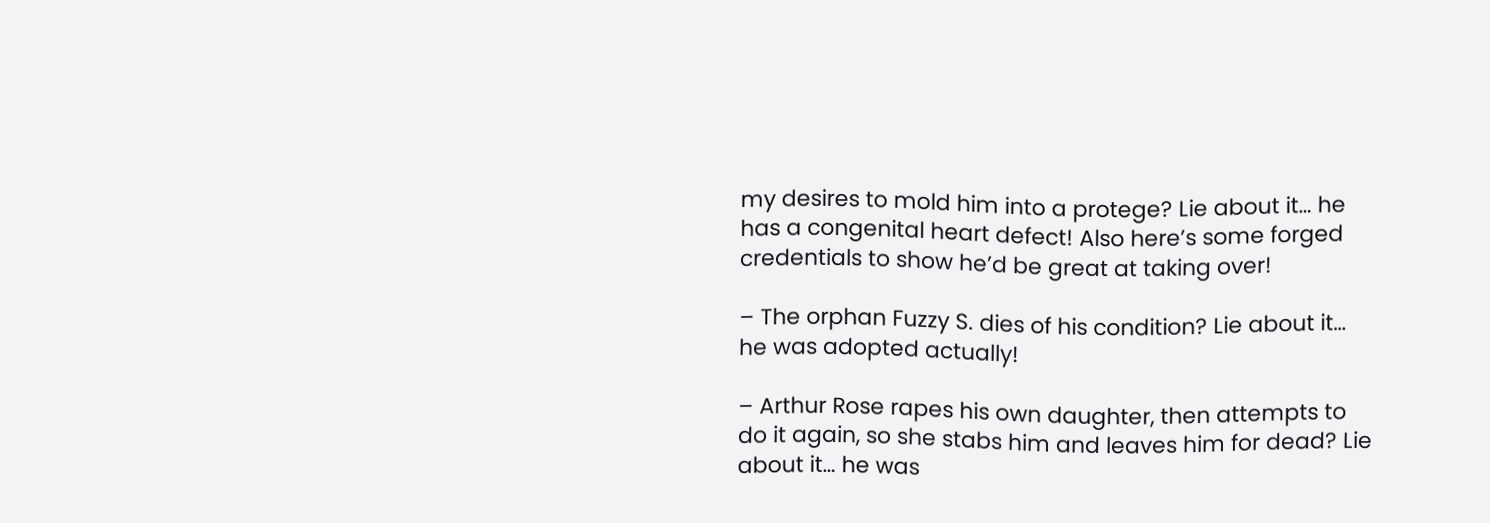my desires to mold him into a protege? Lie about it… he has a congenital heart defect! Also here’s some forged credentials to show he’d be great at taking over!

– The orphan Fuzzy S. dies of his condition? Lie about it… he was adopted actually!

– Arthur Rose rapes his own daughter, then attempts to do it again, so she stabs him and leaves him for dead? Lie about it… he was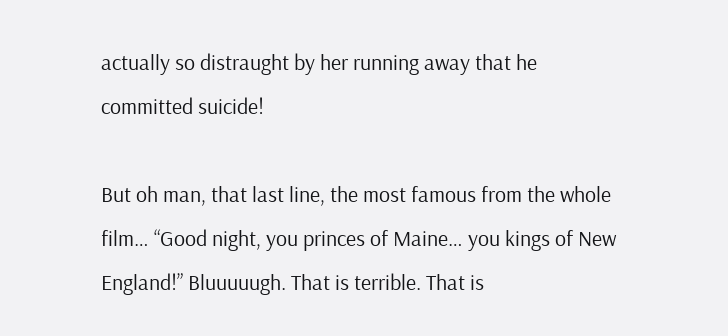actually so distraught by her running away that he committed suicide!

But oh man, that last line, the most famous from the whole film… “Good night, you princes of Maine… you kings of New England!” Bluuuuugh. That is terrible. That is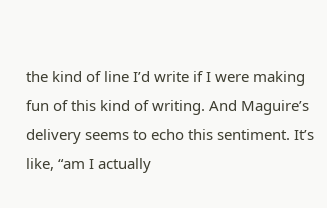the kind of line I’d write if I were making fun of this kind of writing. And Maguire’s delivery seems to echo this sentiment. It’s like, “am I actually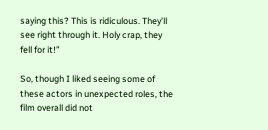saying this? This is ridiculous. They’ll see right through it. Holy crap, they fell for it!”

So, though I liked seeing some of these actors in unexpected roles, the film overall did not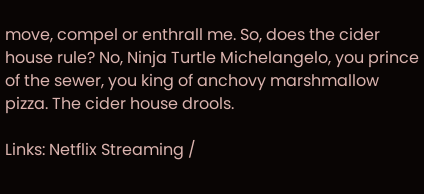move, compel or enthrall me. So, does the cider house rule? No, Ninja Turtle Michelangelo, you prince of the sewer, you king of anchovy marshmallow pizza. The cider house drools.

Links: Netflix Streaming /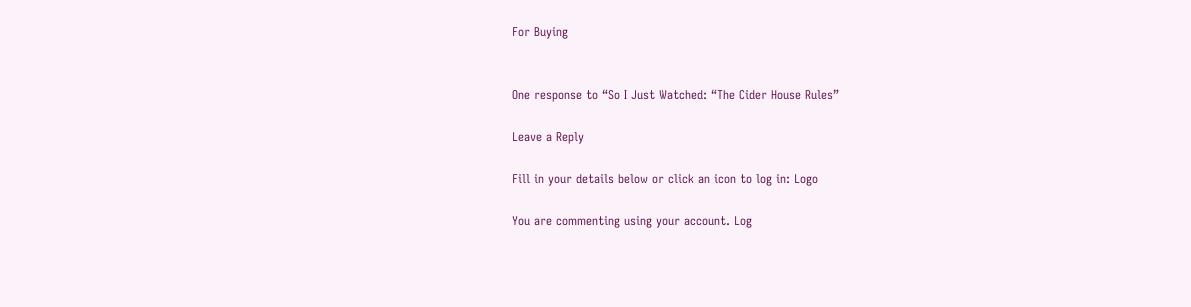For Buying


One response to “So I Just Watched: “The Cider House Rules”

Leave a Reply

Fill in your details below or click an icon to log in: Logo

You are commenting using your account. Log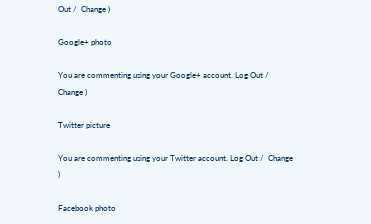Out /  Change )

Google+ photo

You are commenting using your Google+ account. Log Out /  Change )

Twitter picture

You are commenting using your Twitter account. Log Out /  Change )

Facebook photo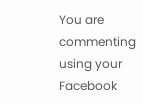You are commenting using your Facebook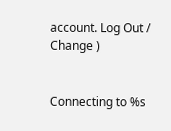account. Log Out /  Change )


Connecting to %s